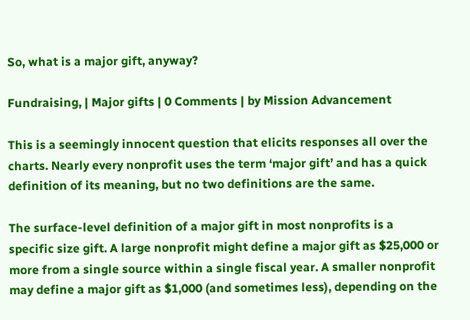So, what is a major gift, anyway?

Fundraising, | Major gifts | 0 Comments | by Mission Advancement

This is a seemingly innocent question that elicits responses all over the charts. Nearly every nonprofit uses the term ‘major gift’ and has a quick definition of its meaning, but no two definitions are the same.

The surface-level definition of a major gift in most nonprofits is a specific size gift. A large nonprofit might define a major gift as $25,000 or more from a single source within a single fiscal year. A smaller nonprofit may define a major gift as $1,000 (and sometimes less), depending on the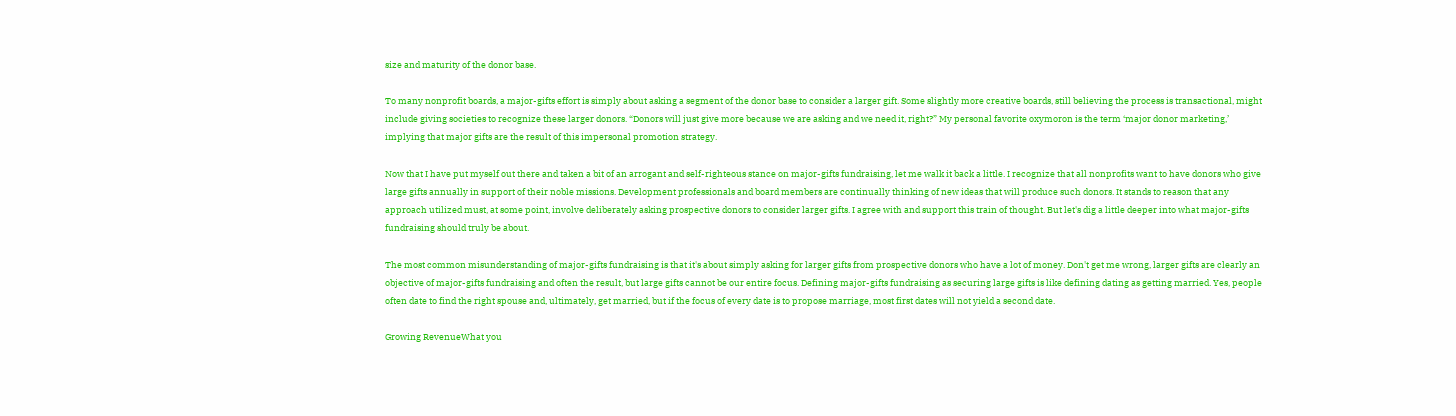size and maturity of the donor base.

To many nonprofit boards, a major-gifts effort is simply about asking a segment of the donor base to consider a larger gift. Some slightly more creative boards, still believing the process is transactional, might include giving societies to recognize these larger donors. “Donors will just give more because we are asking and we need it, right?” My personal favorite oxymoron is the term ‘major donor marketing,’ implying that major gifts are the result of this impersonal promotion strategy.

Now that I have put myself out there and taken a bit of an arrogant and self-righteous stance on major-gifts fundraising, let me walk it back a little. I recognize that all nonprofits want to have donors who give large gifts annually in support of their noble missions. Development professionals and board members are continually thinking of new ideas that will produce such donors. It stands to reason that any approach utilized must, at some point, involve deliberately asking prospective donors to consider larger gifts. I agree with and support this train of thought. But let's dig a little deeper into what major-gifts fundraising should truly be about.

The most common misunderstanding of major-gifts fundraising is that it's about simply asking for larger gifts from prospective donors who have a lot of money. Don't get me wrong, larger gifts are clearly an objective of major-gifts fundraising and often the result, but large gifts cannot be our entire focus. Defining major-gifts fundraising as securing large gifts is like defining dating as getting married. Yes, people often date to find the right spouse and, ultimately, get married, but if the focus of every date is to propose marriage, most first dates will not yield a second date.

Growing RevenueWhat you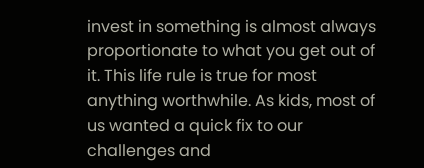invest in something is almost always proportionate to what you get out of it. This life rule is true for most anything worthwhile. As kids, most of us wanted a quick fix to our challenges and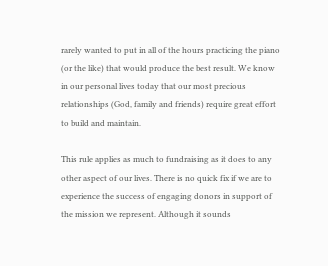rarely wanted to put in all of the hours practicing the piano (or the like) that would produce the best result. We know in our personal lives today that our most precious relationships (God, family and friends) require great effort to build and maintain.

This rule applies as much to fundraising as it does to any other aspect of our lives. There is no quick fix if we are to experience the success of engaging donors in support of the mission we represent. Although it sounds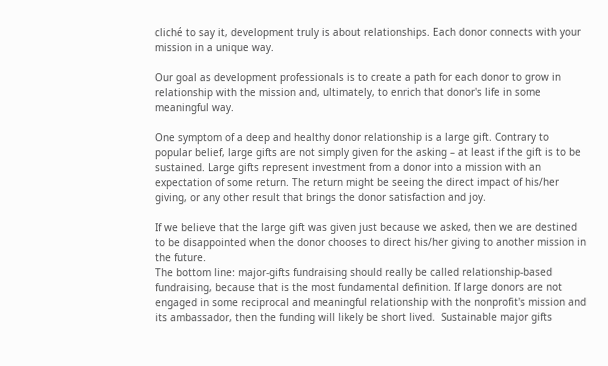cliché to say it, development truly is about relationships. Each donor connects with your mission in a unique way.

Our goal as development professionals is to create a path for each donor to grow in relationship with the mission and, ultimately, to enrich that donor's life in some meaningful way.

One symptom of a deep and healthy donor relationship is a large gift. Contrary to popular belief, large gifts are not simply given for the asking – at least if the gift is to be sustained. Large gifts represent investment from a donor into a mission with an expectation of some return. The return might be seeing the direct impact of his/her giving, or any other result that brings the donor satisfaction and joy.

If we believe that the large gift was given just because we asked, then we are destined to be disappointed when the donor chooses to direct his/her giving to another mission in the future.
The bottom line: major-gifts fundraising should really be called relationship-based fundraising, because that is the most fundamental definition. If large donors are not engaged in some reciprocal and meaningful relationship with the nonprofit's mission and its ambassador, then the funding will likely be short lived.  Sustainable major gifts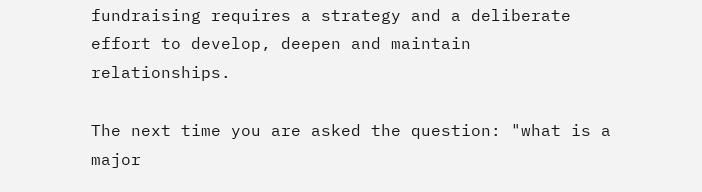fundraising requires a strategy and a deliberate effort to develop, deepen and maintain relationships.

The next time you are asked the question: "what is a major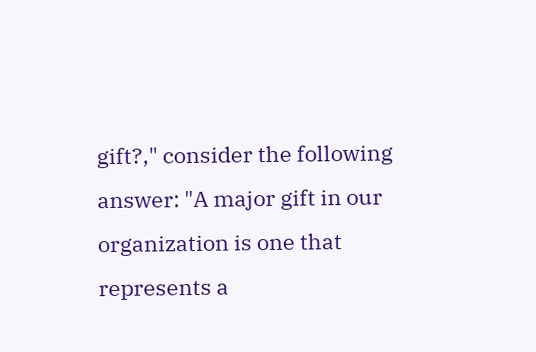gift?," consider the following answer: "A major gift in our organization is one that represents a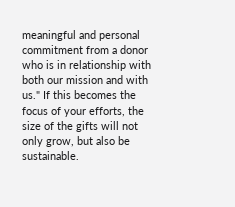meaningful and personal commitment from a donor who is in relationship with both our mission and with us." If this becomes the focus of your efforts, the size of the gifts will not only grow, but also be sustainable.